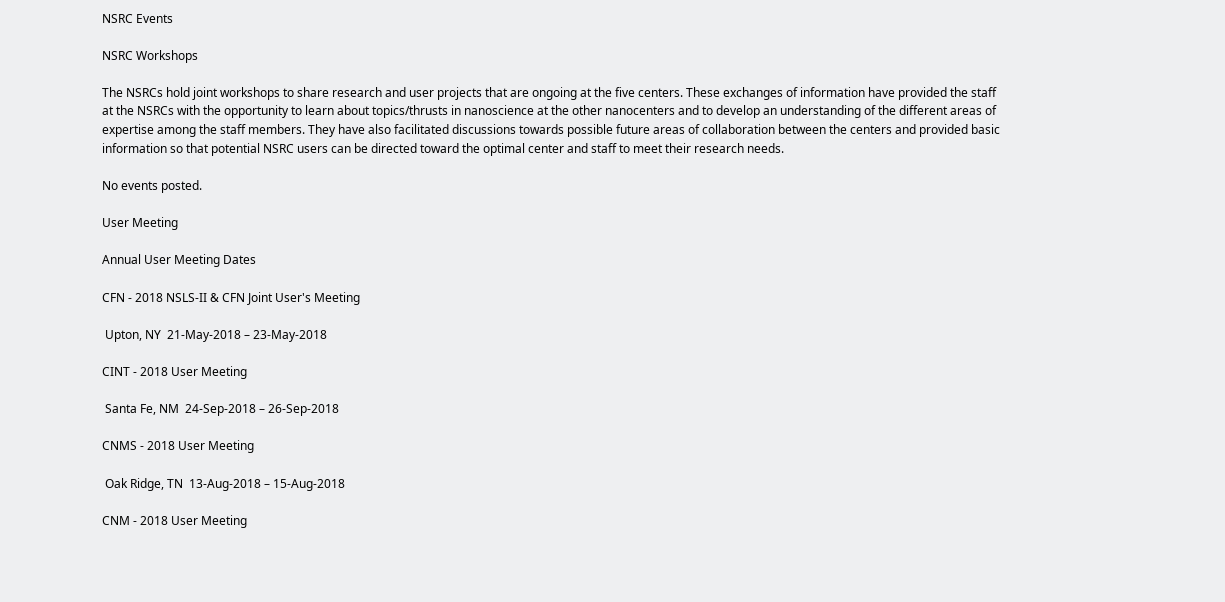NSRC Events

NSRC Workshops

The NSRCs hold joint workshops to share research and user projects that are ongoing at the five centers. These exchanges of information have provided the staff at the NSRCs with the opportunity to learn about topics/thrusts in nanoscience at the other nanocenters and to develop an understanding of the different areas of expertise among the staff members. They have also facilitated discussions towards possible future areas of collaboration between the centers and provided basic information so that potential NSRC users can be directed toward the optimal center and staff to meet their research needs.

No events posted.

User Meeting

Annual User Meeting Dates

CFN - 2018 NSLS-II & CFN Joint User's Meeting

 Upton, NY  21-May-2018 – 23-May-2018

CINT - 2018 User Meeting

 Santa Fe, NM  24-Sep-2018 – 26-Sep-2018

CNMS - 2018 User Meeting

 Oak Ridge, TN  13-Aug-2018 – 15-Aug-2018

CNM - 2018 User Meeting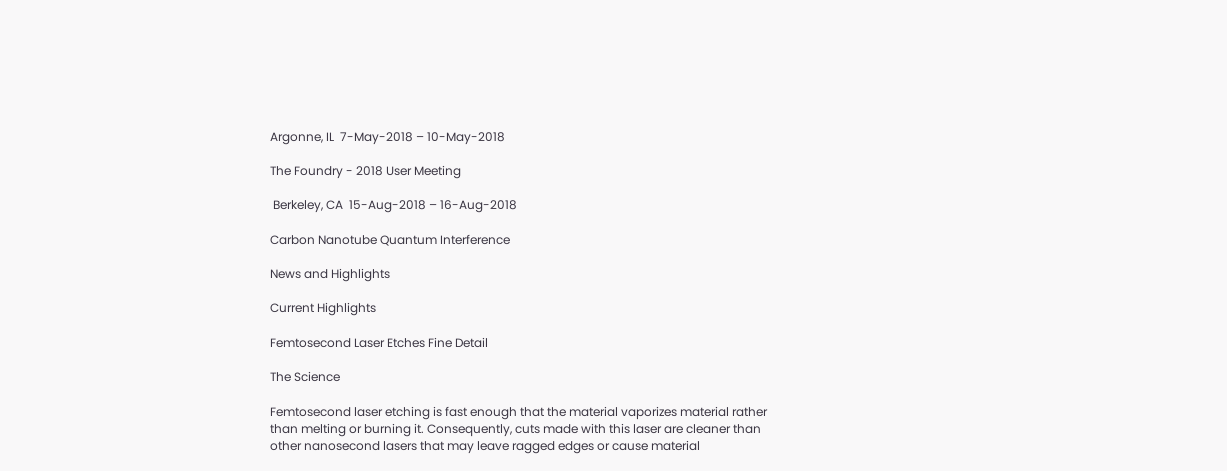Argonne, IL  7-May-2018 – 10-May-2018

The Foundry - 2018 User Meeting

 Berkeley, CA  15-Aug-2018 – 16-Aug-2018

Carbon Nanotube Quantum Interference

News and Highlights

Current Highlights

Femtosecond Laser Etches Fine Detail

The Science

Femtosecond laser etching is fast enough that the material vaporizes material rather than melting or burning it. Consequently, cuts made with this laser are cleaner than other nanosecond lasers that may leave ragged edges or cause material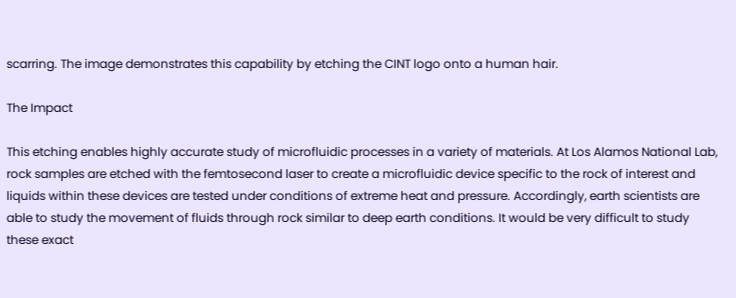scarring. The image demonstrates this capability by etching the CINT logo onto a human hair.

The Impact

This etching enables highly accurate study of microfluidic processes in a variety of materials. At Los Alamos National Lab, rock samples are etched with the femtosecond laser to create a microfluidic device specific to the rock of interest and liquids within these devices are tested under conditions of extreme heat and pressure. Accordingly, earth scientists are able to study the movement of fluids through rock similar to deep earth conditions. It would be very difficult to study these exact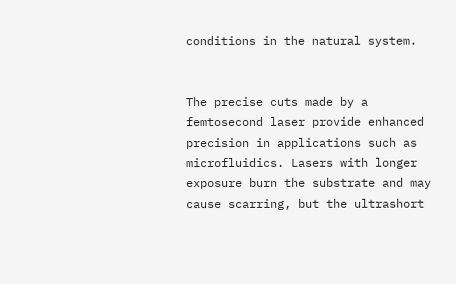conditions in the natural system.


The precise cuts made by a femtosecond laser provide enhanced precision in applications such as microfluidics. Lasers with longer exposure burn the substrate and may cause scarring, but the ultrashort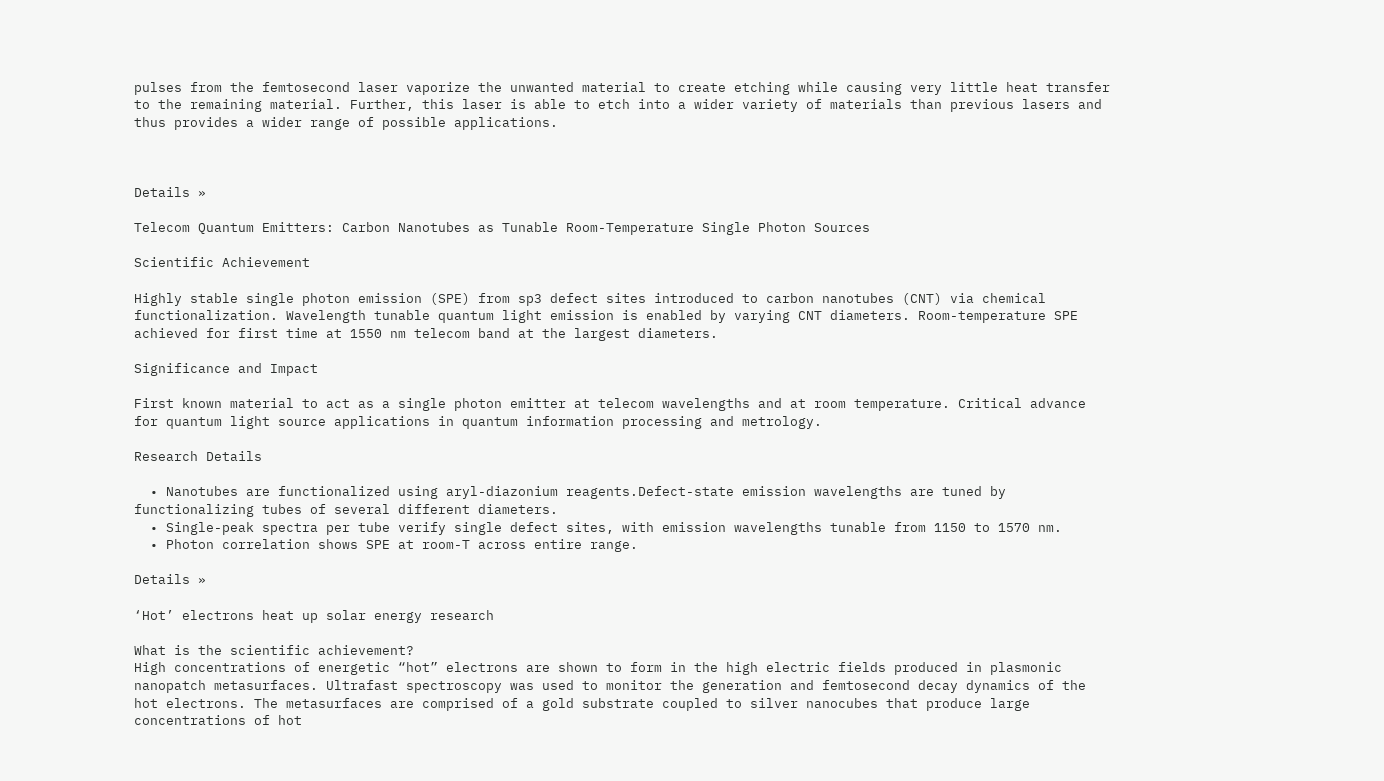pulses from the femtosecond laser vaporize the unwanted material to create etching while causing very little heat transfer to the remaining material. Further, this laser is able to etch into a wider variety of materials than previous lasers and thus provides a wider range of possible applications.



Details »

Telecom Quantum Emitters: Carbon Nanotubes as Tunable Room-Temperature Single Photon Sources

Scientific Achievement

Highly stable single photon emission (SPE) from sp3 defect sites introduced to carbon nanotubes (CNT) via chemical functionalization. Wavelength tunable quantum light emission is enabled by varying CNT diameters. Room-temperature SPE achieved for first time at 1550 nm telecom band at the largest diameters.

Significance and Impact

First known material to act as a single photon emitter at telecom wavelengths and at room temperature. Critical advance for quantum light source applications in quantum information processing and metrology.

Research Details

  • Nanotubes are functionalized using aryl-diazonium reagents.Defect-state emission wavelengths are tuned by functionalizing tubes of several different diameters.
  • Single-peak spectra per tube verify single defect sites, with emission wavelengths tunable from 1150 to 1570 nm.
  • Photon correlation shows SPE at room-T across entire range.

Details »

‘Hot’ electrons heat up solar energy research

What is the scientific achievement?
High concentrations of energetic “hot” electrons are shown to form in the high electric fields produced in plasmonic nanopatch metasurfaces. Ultrafast spectroscopy was used to monitor the generation and femtosecond decay dynamics of the hot electrons. The metasurfaces are comprised of a gold substrate coupled to silver nanocubes that produce large concentrations of hot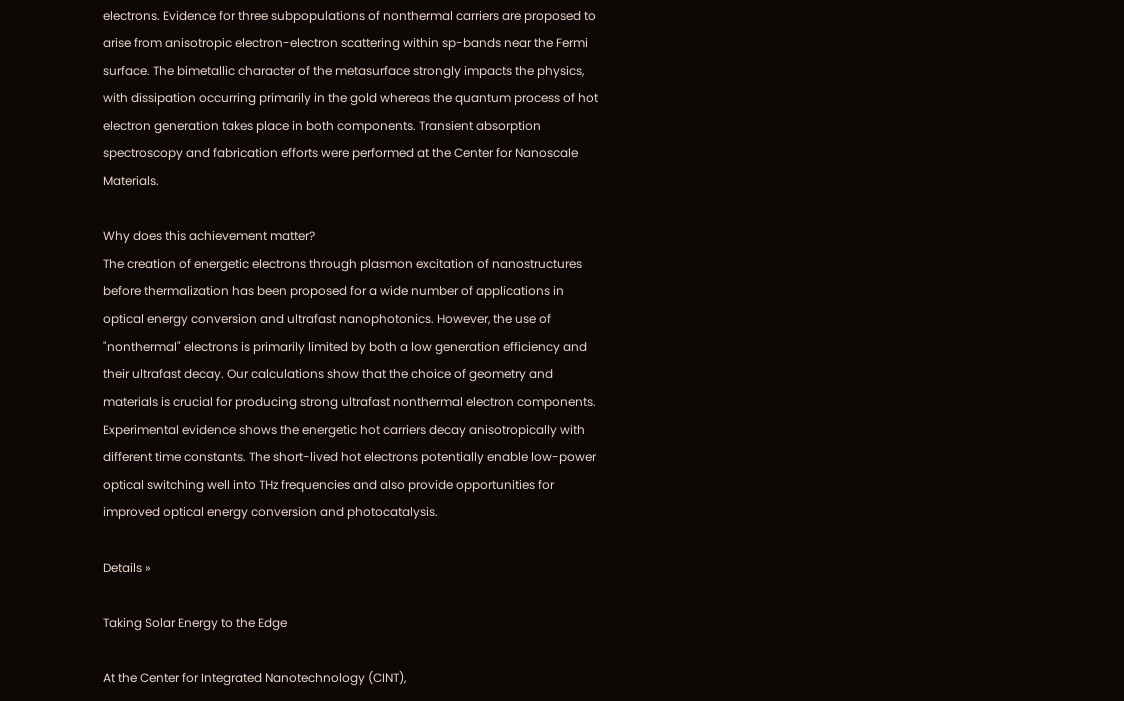electrons. Evidence for three subpopulations of nonthermal carriers are proposed to arise from anisotropic electron-electron scattering within sp-bands near the Fermi surface. The bimetallic character of the metasurface strongly impacts the physics, with dissipation occurring primarily in the gold whereas the quantum process of hot electron generation takes place in both components. Transient absorption spectroscopy and fabrication efforts were performed at the Center for Nanoscale Materials.

Why does this achievement matter?
The creation of energetic electrons through plasmon excitation of nanostructures before thermalization has been proposed for a wide number of applications in optical energy conversion and ultrafast nanophotonics. However, the use of "nonthermal" electrons is primarily limited by both a low generation efficiency and their ultrafast decay. Our calculations show that the choice of geometry and materials is crucial for producing strong ultrafast nonthermal electron components. Experimental evidence shows the energetic hot carriers decay anisotropically with different time constants. The short-lived hot electrons potentially enable low-power optical switching well into THz frequencies and also provide opportunities for improved optical energy conversion and photocatalysis.

Details »

Taking Solar Energy to the Edge

At the Center for Integrated Nanotechnology (CINT),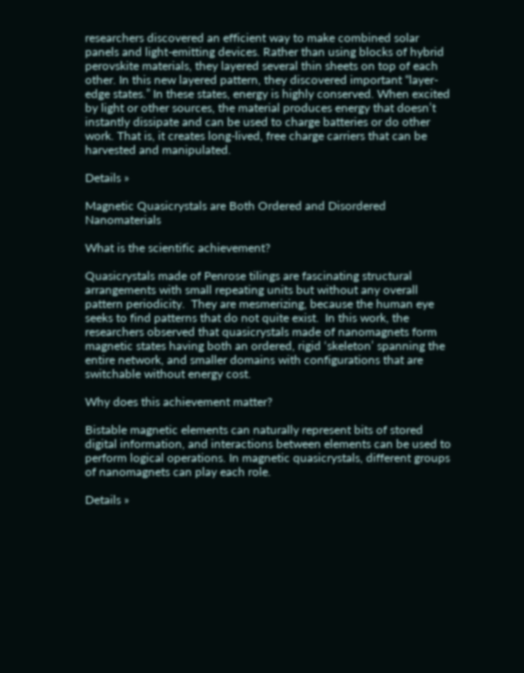researchers discovered an efficient way to make combined solar panels and light-emitting devices. Rather than using blocks of hybrid perovskite materials, they layered several thin sheets on top of each other. In this new layered pattern, they discovered important “layer-edge states.” In these states, energy is highly conserved. When excited by light or other sources, the material produces energy that doesn’t instantly dissipate and can be used to charge batteries or do other work. That is, it creates long-lived, free charge carriers that can be harvested and manipulated.

Details »

Magnetic Quasicrystals are Both Ordered and Disordered Nanomaterials

What is the scientific achievement?

Quasicrystals made of Penrose tilings are fascinating structural arrangements with small repeating units but without any overall pattern periodicity.  They are mesmerizing, because the human eye seeks to find patterns that do not quite exist.  In this work, the researchers observed that quasicrystals made of nanomagnets form magnetic states having both an ordered, rigid ‘skeleton’ spanning the entire network, and smaller domains with configurations that are switchable without energy cost.

Why does this achievement matter?

Bistable magnetic elements can naturally represent bits of stored digital information, and interactions between elements can be used to perform logical operations. In magnetic quasicrystals, different groups of nanomagnets can play each role.

Details »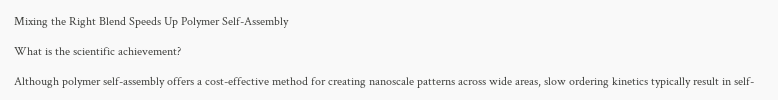Mixing the Right Blend Speeds Up Polymer Self-Assembly

What is the scientific achievement?

Although polymer self-assembly offers a cost-effective method for creating nanoscale patterns across wide areas, slow ordering kinetics typically result in self-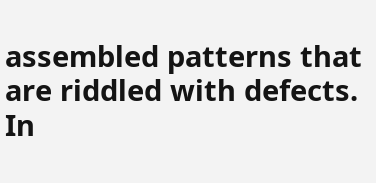assembled patterns that are riddled with defects.  In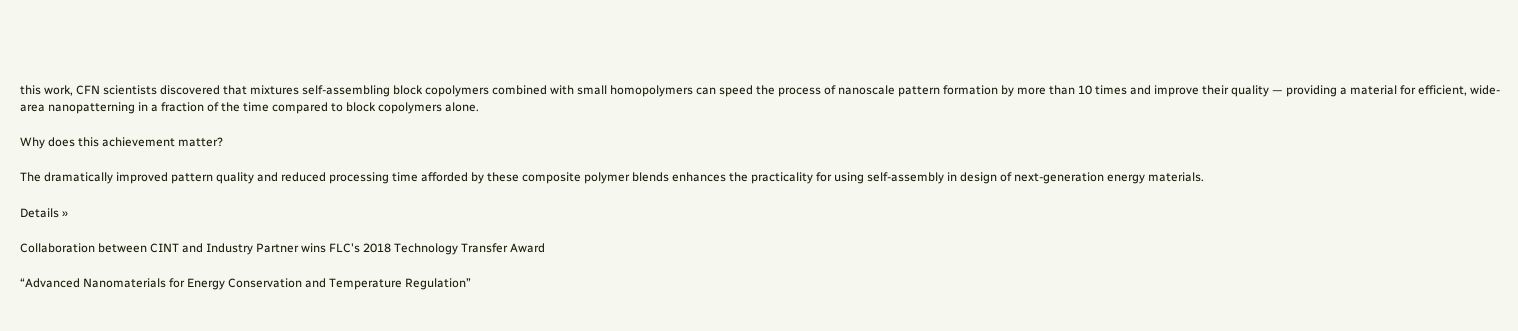this work, CFN scientists discovered that mixtures self-assembling block copolymers combined with small homopolymers can speed the process of nanoscale pattern formation by more than 10 times and improve their quality — providing a material for efficient, wide-area nanopatterning in a fraction of the time compared to block copolymers alone.

Why does this achievement matter?

The dramatically improved pattern quality and reduced processing time afforded by these composite polymer blends enhances the practicality for using self-assembly in design of next-generation energy materials.

Details »

Collaboration between CINT and Industry Partner wins FLC's 2018 Technology Transfer Award

“Advanced Nanomaterials for Energy Conservation and Temperature Regulation”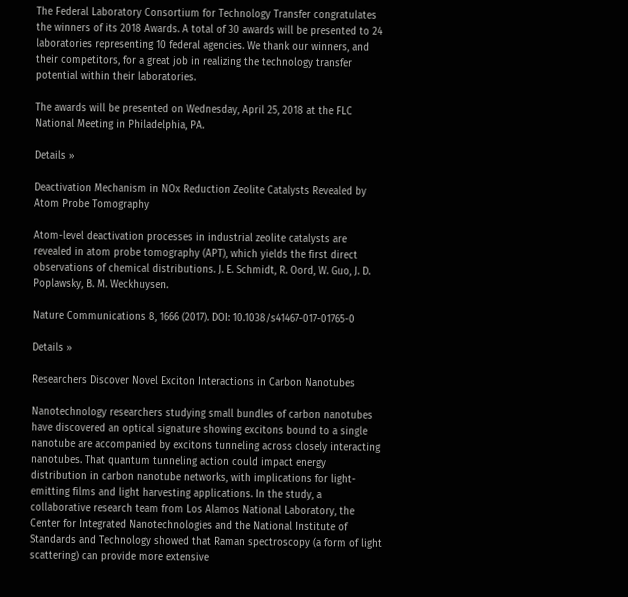The Federal Laboratory Consortium for Technology Transfer congratulates the winners of its 2018 Awards. A total of 30 awards will be presented to 24 laboratories representing 10 federal agencies. We thank our winners, and their competitors, for a great job in realizing the technology transfer potential within their laboratories.

The awards will be presented on Wednesday, April 25, 2018 at the FLC National Meeting in Philadelphia, PA.

Details »

Deactivation Mechanism in NOx Reduction Zeolite Catalysts Revealed by Atom Probe Tomography

Atom-level deactivation processes in industrial zeolite catalysts are revealed in atom probe tomography (APT), which yields the first direct observations of chemical distributions. J. E. Schmidt, R. Oord, W. Guo, J. D. Poplawsky, B. M. Weckhuysen.

Nature Communications 8, 1666 (2017). DOI: 10.1038/s41467-017-01765-0

Details »

Researchers Discover Novel Exciton Interactions in Carbon Nanotubes

Nanotechnology researchers studying small bundles of carbon nanotubes have discovered an optical signature showing excitons bound to a single nanotube are accompanied by excitons tunneling across closely interacting nanotubes. That quantum tunneling action could impact energy distribution in carbon nanotube networks, with implications for light-emitting films and light harvesting applications. In the study, a collaborative research team from Los Alamos National Laboratory, the Center for Integrated Nanotechnologies and the National Institute of Standards and Technology showed that Raman spectroscopy (a form of light scattering) can provide more extensive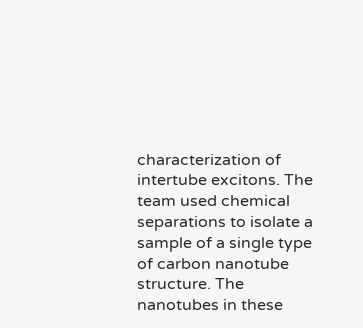characterization of intertube excitons. The team used chemical separations to isolate a sample of a single type of carbon nanotube structure. The nanotubes in these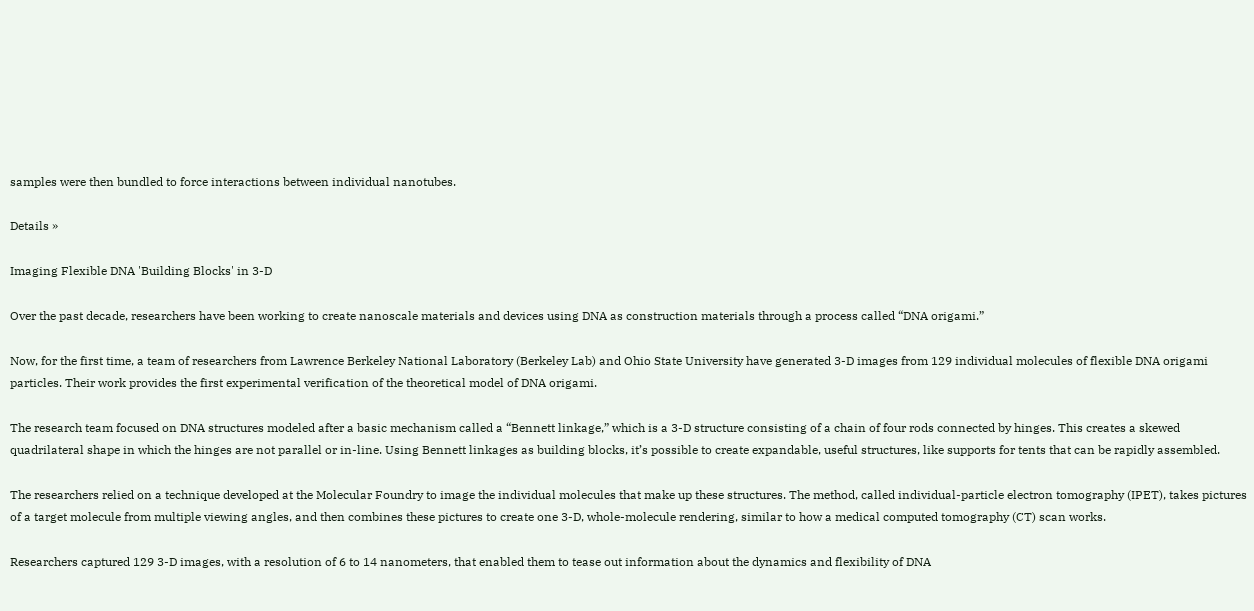samples were then bundled to force interactions between individual nanotubes.

Details »

Imaging Flexible DNA 'Building Blocks' in 3-D

Over the past decade, researchers have been working to create nanoscale materials and devices using DNA as construction materials through a process called “DNA origami.”

Now, for the first time, a team of researchers from Lawrence Berkeley National Laboratory (Berkeley Lab) and Ohio State University have generated 3-D images from 129 individual molecules of flexible DNA origami particles. Their work provides the first experimental verification of the theoretical model of DNA origami.

The research team focused on DNA structures modeled after a basic mechanism called a “Bennett linkage,” which is a 3-D structure consisting of a chain of four rods connected by hinges. This creates a skewed quadrilateral shape in which the hinges are not parallel or in-line. Using Bennett linkages as building blocks, it’s possible to create expandable, useful structures, like supports for tents that can be rapidly assembled.

The researchers relied on a technique developed at the Molecular Foundry to image the individual molecules that make up these structures. The method, called individual-particle electron tomography (IPET), takes pictures of a target molecule from multiple viewing angles, and then combines these pictures to create one 3-D, whole-molecule rendering, similar to how a medical computed tomography (CT) scan works.

Researchers captured 129 3-D images, with a resolution of 6 to 14 nanometers, that enabled them to tease out information about the dynamics and flexibility of DNA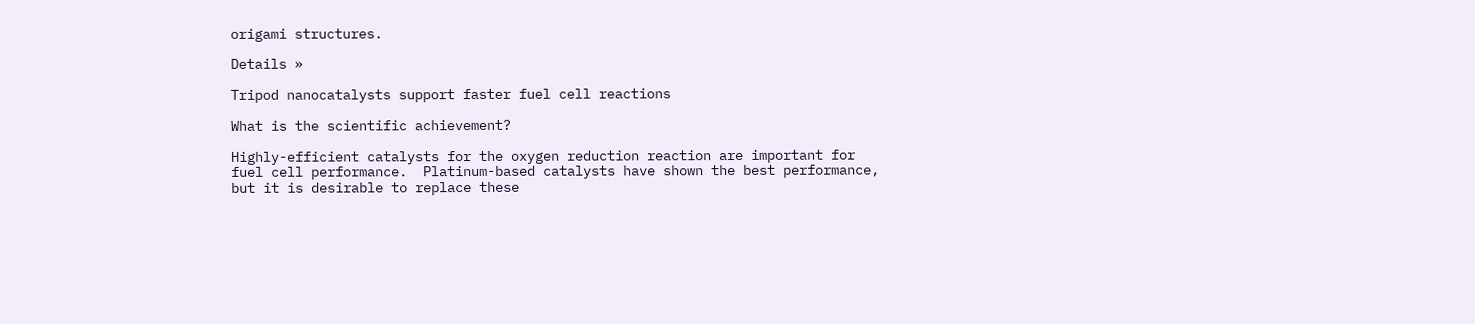origami structures.

Details »

Tripod nanocatalysts support faster fuel cell reactions

What is the scientific achievement?

Highly-efficient catalysts for the oxygen reduction reaction are important for fuel cell performance.  Platinum-based catalysts have shown the best performance, but it is desirable to replace these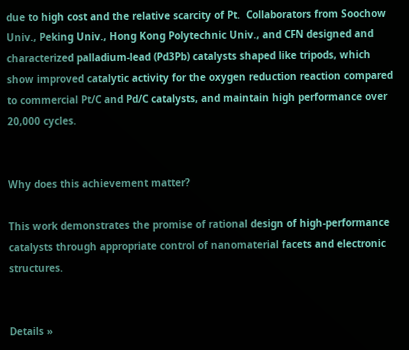due to high cost and the relative scarcity of Pt.  Collaborators from Soochow Univ., Peking Univ., Hong Kong Polytechnic Univ., and CFN designed and characterized palladium-lead (Pd3Pb) catalysts shaped like tripods, which show improved catalytic activity for the oxygen reduction reaction compared to commercial Pt/C and Pd/C catalysts, and maintain high performance over 20,000 cycles.


Why does this achievement matter?

This work demonstrates the promise of rational design of high-performance catalysts through appropriate control of nanomaterial facets and electronic structures.


Details »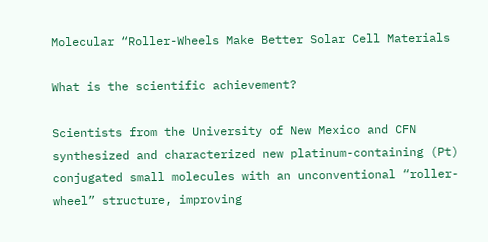Molecular “Roller-Wheels Make Better Solar Cell Materials

What is the scientific achievement?

Scientists from the University of New Mexico and CFN synthesized and characterized new platinum-containing (Pt) conjugated small molecules with an unconventional “roller-wheel” structure, improving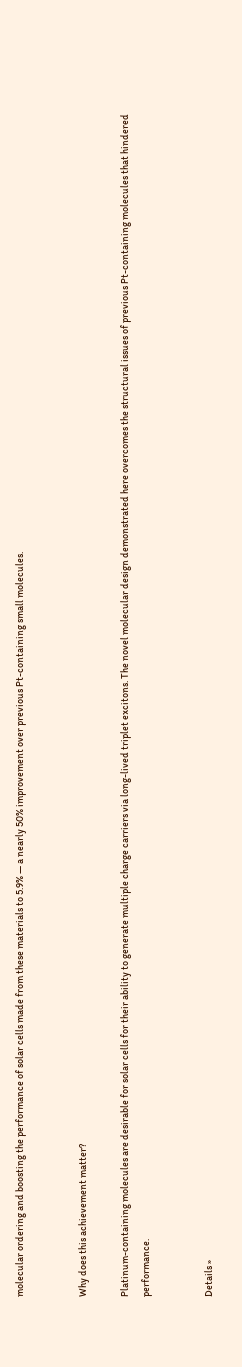molecular ordering and boosting the performance of solar cells made from these materials to 5.9% — a nearly 50% improvement over previous Pt-containing small molecules.


Why does this achievement matter?

Platinum-containing molecules are desirable for solar cells for their ability to generate multiple charge carriers via long-lived triplet excitons. The novel molecular design demonstrated here overcomes the structural issues of previous Pt-containing molecules that hindered performance.


Details »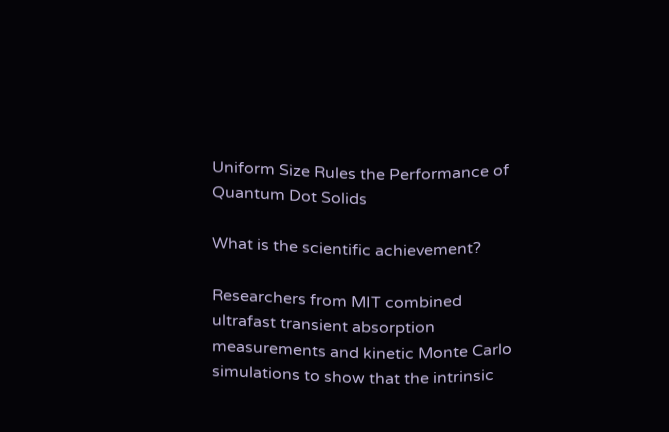Uniform Size Rules the Performance of Quantum Dot Solids

What is the scientific achievement?

Researchers from MIT combined ultrafast transient absorption measurements and kinetic Monte Carlo simulations to show that the intrinsic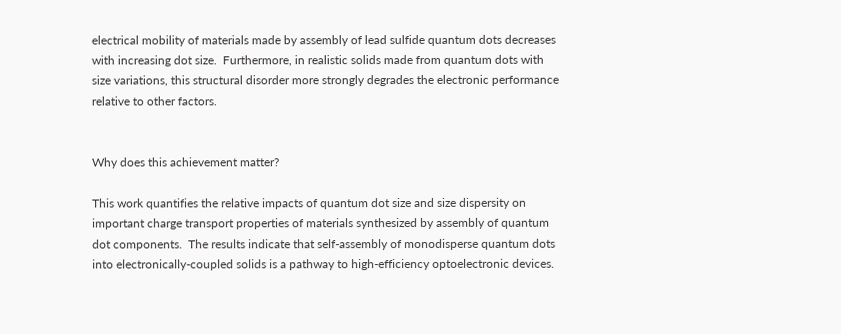electrical mobility of materials made by assembly of lead sulfide quantum dots decreases with increasing dot size.  Furthermore, in realistic solids made from quantum dots with size variations, this structural disorder more strongly degrades the electronic performance relative to other factors.


Why does this achievement matter?

This work quantifies the relative impacts of quantum dot size and size dispersity on important charge transport properties of materials synthesized by assembly of quantum dot components.  The results indicate that self-assembly of monodisperse quantum dots into electronically-coupled solids is a pathway to high-efficiency optoelectronic devices.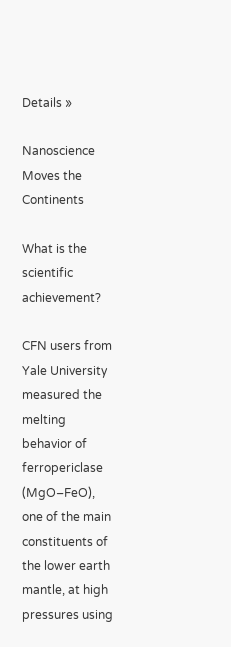Details »

Nanoscience Moves the Continents

What is the scientific achievement?

CFN users from Yale University measured the melting behavior of ferropericlase (MgO–FeO), one of the main constituents of the lower earth mantle, at high pressures using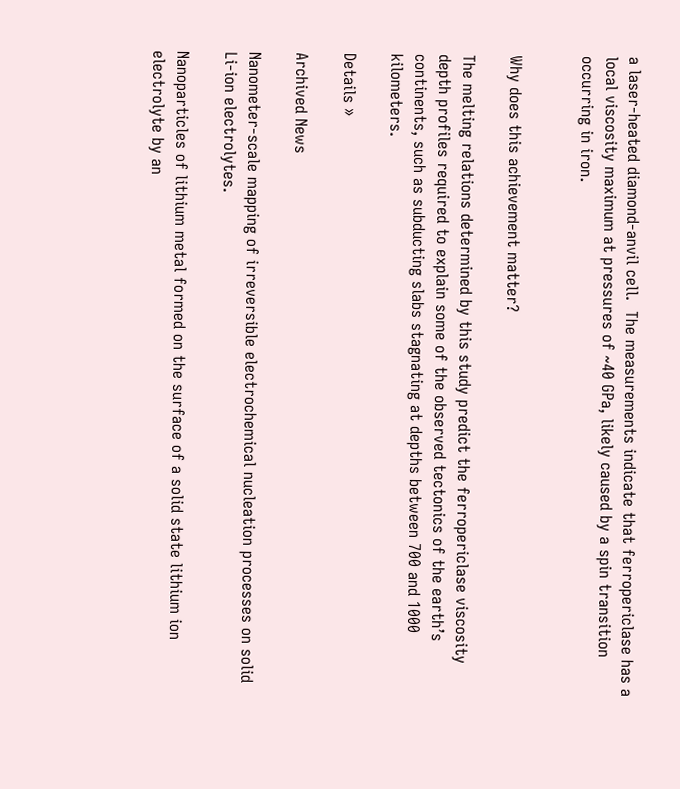a laser-heated diamond-anvil cell.  The measurements indicate that ferropericlase has a local viscosity maximum at pressures of ~40 GPa, likely caused by a spin transition occurring in iron.


Why does this achievement matter?

The melting relations determined by this study predict the ferropericlase viscosity depth profiles required to explain some of the observed tectonics of the earth’s continents, such as subducting slabs stagnating at depths between 700 and 1000 kilometers.

Details »

Archived News

Nanometer-scale mapping of irreversible electrochemical nucleation processes on solid Li-ion electrolytes.

Nanoparticles of lithium metal formed on the surface of a solid state lithium ion electrolyte by an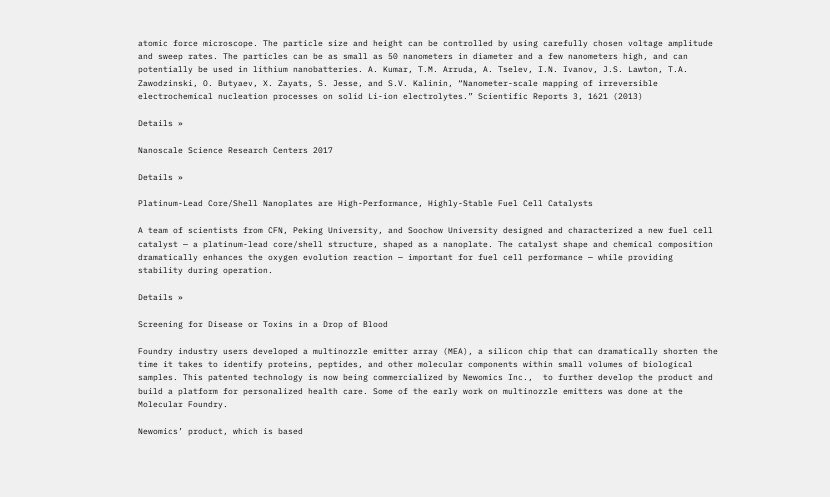atomic force microscope. The particle size and height can be controlled by using carefully chosen voltage amplitude and sweep rates. The particles can be as small as 50 nanometers in diameter and a few nanometers high, and can potentially be used in lithium nanobatteries. A. Kumar, T.M. Arruda, A. Tselev, I.N. Ivanov, J.S. Lawton, T.A. Zawodzinski, O. Butyaev, X. Zayats, S. Jesse, and S.V. Kalinin, “Nanometer-scale mapping of irreversible electrochemical nucleation processes on solid Li-ion electrolytes.” Scientific Reports 3, 1621 (2013)

Details »

Nanoscale Science Research Centers 2017

Details »

Platinum-Lead Core/Shell Nanoplates are High-Performance, Highly-Stable Fuel Cell Catalysts

A team of scientists from CFN, Peking University, and Soochow University designed and characterized a new fuel cell catalyst — a platinum-lead core/shell structure, shaped as a nanoplate. The catalyst shape and chemical composition dramatically enhances the oxygen evolution reaction — important for fuel cell performance — while providing stability during operation.

Details »

Screening for Disease or Toxins in a Drop of Blood

Foundry industry users developed a multinozzle emitter array (MEA), a silicon chip that can dramatically shorten the time it takes to identify proteins, peptides, and other molecular components within small volumes of biological samples. This patented technology is now being commercialized by Newomics Inc.,  to further develop the product and build a platform for personalized health care. Some of the early work on multinozzle emitters was done at the Molecular Foundry.

Newomics’ product, which is based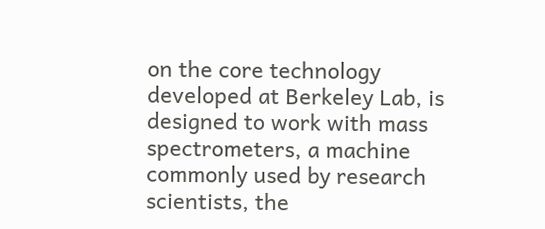on the core technology developed at Berkeley Lab, is designed to work with mass spectrometers, a machine commonly used by research scientists, the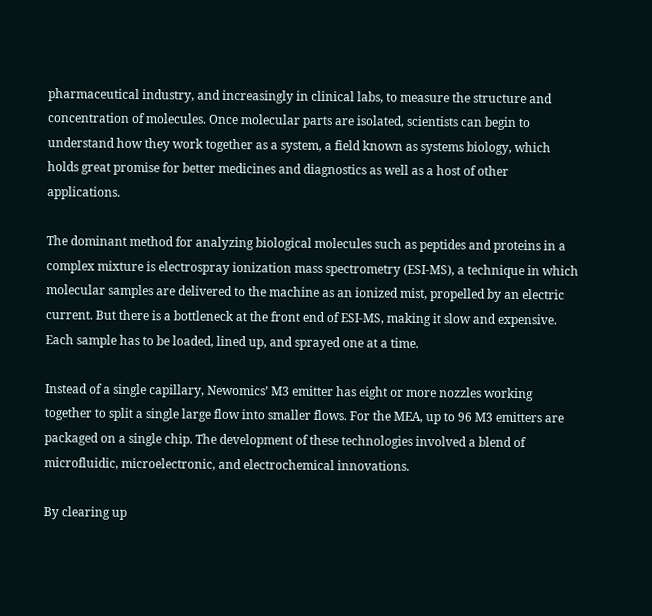pharmaceutical industry, and increasingly in clinical labs, to measure the structure and concentration of molecules. Once molecular parts are isolated, scientists can begin to understand how they work together as a system, a field known as systems biology, which holds great promise for better medicines and diagnostics as well as a host of other applications.

The dominant method for analyzing biological molecules such as peptides and proteins in a complex mixture is electrospray ionization mass spectrometry (ESI-MS), a technique in which molecular samples are delivered to the machine as an ionized mist, propelled by an electric current. But there is a bottleneck at the front end of ESI-MS, making it slow and expensive. Each sample has to be loaded, lined up, and sprayed one at a time.

Instead of a single capillary, Newomics’ M3 emitter has eight or more nozzles working together to split a single large flow into smaller flows. For the MEA, up to 96 M3 emitters are packaged on a single chip. The development of these technologies involved a blend of microfluidic, microelectronic, and electrochemical innovations.

By clearing up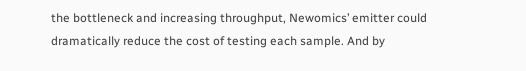the bottleneck and increasing throughput, Newomics’ emitter could dramatically reduce the cost of testing each sample. And by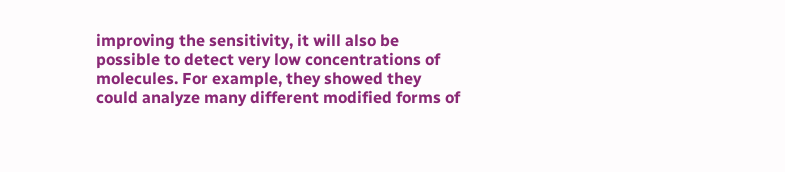improving the sensitivity, it will also be possible to detect very low concentrations of molecules. For example, they showed they could analyze many different modified forms of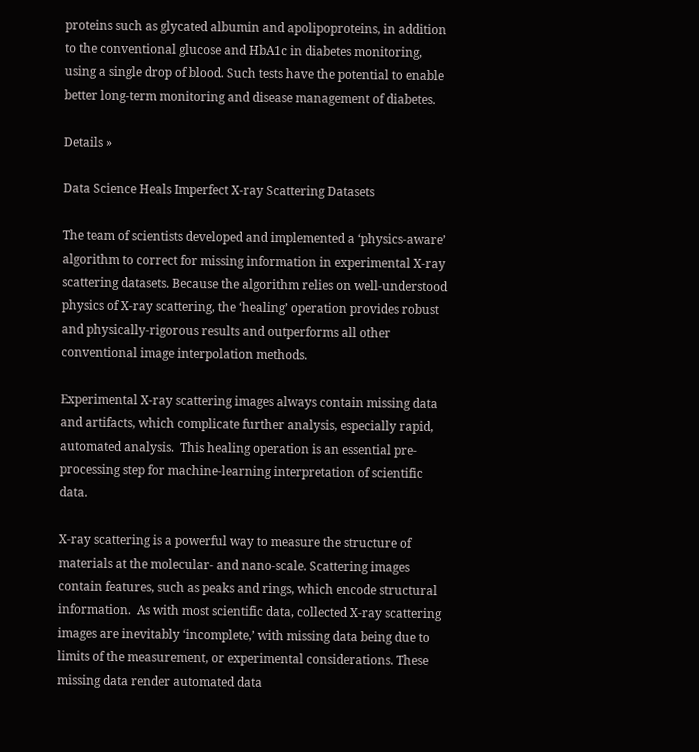proteins such as glycated albumin and apolipoproteins, in addition to the conventional glucose and HbA1c in diabetes monitoring, using a single drop of blood. Such tests have the potential to enable better long-term monitoring and disease management of diabetes.

Details »

Data Science Heals Imperfect X-ray Scattering Datasets

The team of scientists developed and implemented a ‘physics-aware’ algorithm to correct for missing information in experimental X-ray scattering datasets. Because the algorithm relies on well-understood physics of X-ray scattering, the ‘healing’ operation provides robust and physically-rigorous results and outperforms all other conventional image interpolation methods.

Experimental X-ray scattering images always contain missing data and artifacts, which complicate further analysis, especially rapid, automated analysis.  This healing operation is an essential pre-processing step for machine-learning interpretation of scientific data.

X-ray scattering is a powerful way to measure the structure of materials at the molecular- and nano-scale. Scattering images contain features, such as peaks and rings, which encode structural information.  As with most scientific data, collected X-ray scattering images are inevitably ‘incomplete,’ with missing data being due to limits of the measurement, or experimental considerations. These missing data render automated data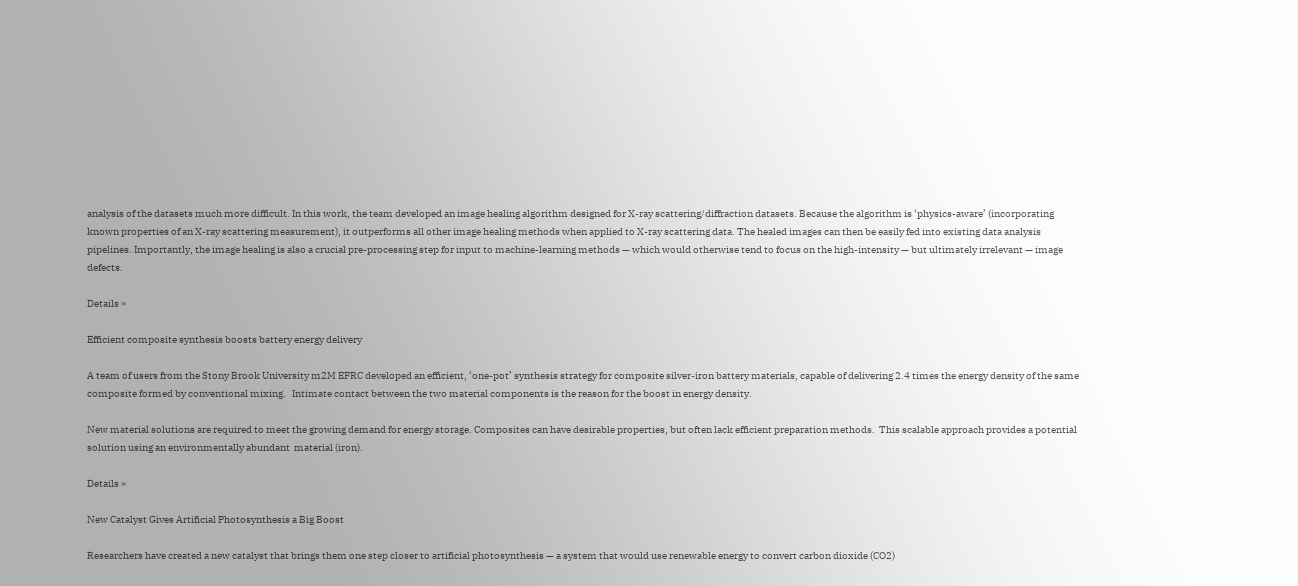analysis of the datasets much more difficult. In this work, the team developed an image healing algorithm designed for X-ray scattering/diffraction datasets. Because the algorithm is ‘physics-aware’ (incorporating known properties of an X-ray scattering measurement), it outperforms all other image healing methods when applied to X-ray scattering data. The healed images can then be easily fed into existing data analysis pipelines. Importantly, the image healing is also a crucial pre-processing step for input to machine-learning methods — which would otherwise tend to focus on the high-intensity — but ultimately irrelevant — image defects.

Details »

Efficient composite synthesis boosts battery energy delivery

A team of users from the Stony Brook University m2M EFRC developed an efficient, ‘one-pot’ synthesis strategy for composite silver-iron battery materials, capable of delivering 2.4 times the energy density of the same composite formed by conventional mixing.   Intimate contact between the two material components is the reason for the boost in energy density.

New material solutions are required to meet the growing demand for energy storage. Composites can have desirable properties, but often lack efficient preparation methods.  This scalable approach provides a potential solution using an environmentally abundant  material (iron).

Details »

New Catalyst Gives Artificial Photosynthesis a Big Boost

Researchers have created a new catalyst that brings them one step closer to artificial photosynthesis — a system that would use renewable energy to convert carbon dioxide (CO2)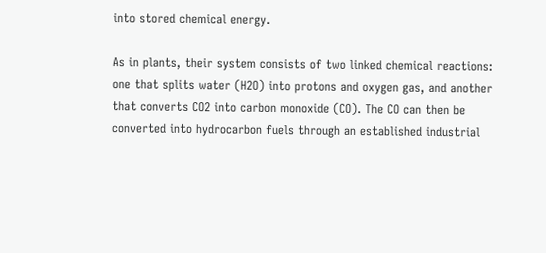into stored chemical energy.

As in plants, their system consists of two linked chemical reactions: one that splits water (H2O) into protons and oxygen gas, and another that converts CO2 into carbon monoxide (CO). The CO can then be converted into hydrocarbon fuels through an established industrial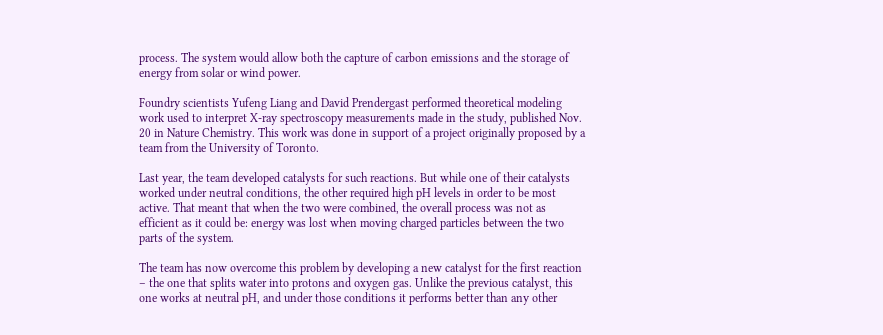process. The system would allow both the capture of carbon emissions and the storage of energy from solar or wind power.

Foundry scientists Yufeng Liang and David Prendergast performed theoretical modeling work used to interpret X-ray spectroscopy measurements made in the study, published Nov. 20 in Nature Chemistry. This work was done in support of a project originally proposed by a team from the University of Toronto.

Last year, the team developed catalysts for such reactions. But while one of their catalysts worked under neutral conditions, the other required high pH levels in order to be most active. That meant that when the two were combined, the overall process was not as efficient as it could be: energy was lost when moving charged particles between the two parts of the system.

The team has now overcome this problem by developing a new catalyst for the first reaction – the one that splits water into protons and oxygen gas. Unlike the previous catalyst, this one works at neutral pH, and under those conditions it performs better than any other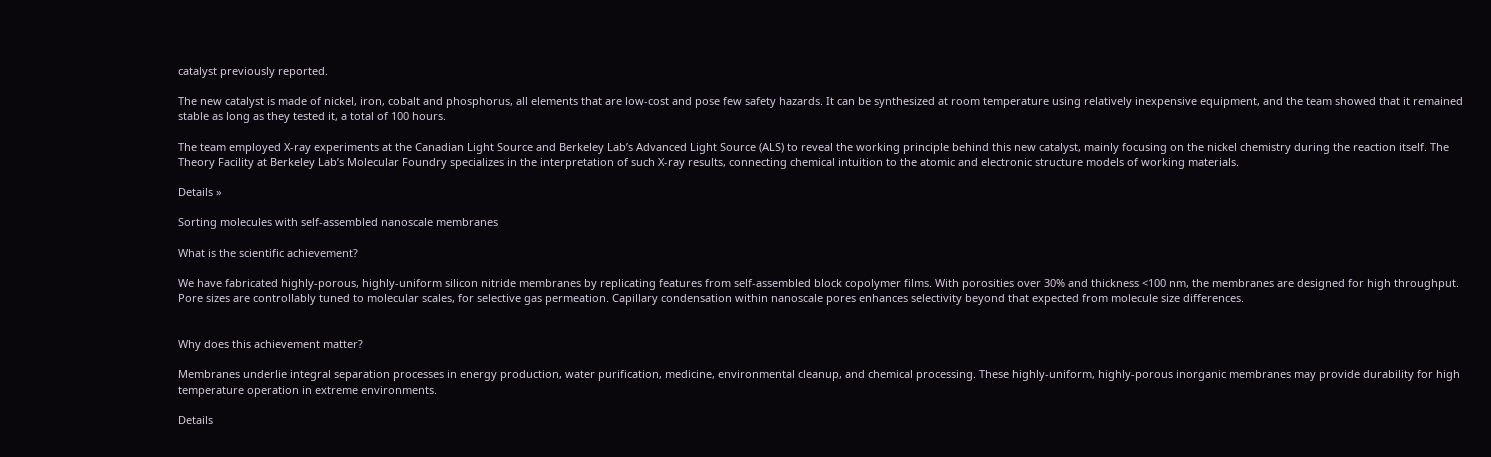catalyst previously reported.

The new catalyst is made of nickel, iron, cobalt and phosphorus, all elements that are low-cost and pose few safety hazards. It can be synthesized at room temperature using relatively inexpensive equipment, and the team showed that it remained stable as long as they tested it, a total of 100 hours.

The team employed X-ray experiments at the Canadian Light Source and Berkeley Lab’s Advanced Light Source (ALS) to reveal the working principle behind this new catalyst, mainly focusing on the nickel chemistry during the reaction itself. The Theory Facility at Berkeley Lab’s Molecular Foundry specializes in the interpretation of such X-ray results, connecting chemical intuition to the atomic and electronic structure models of working materials.

Details »

Sorting molecules with self-assembled nanoscale membranes

What is the scientific achievement?

We have fabricated highly-porous, highly-uniform silicon nitride membranes by replicating features from self-assembled block copolymer films. With porosities over 30% and thickness <100 nm, the membranes are designed for high throughput. Pore sizes are controllably tuned to molecular scales, for selective gas permeation. Capillary condensation within nanoscale pores enhances selectivity beyond that expected from molecule size differences.


Why does this achievement matter?

Membranes underlie integral separation processes in energy production, water purification, medicine, environmental cleanup, and chemical processing. These highly-uniform, highly-porous inorganic membranes may provide durability for high temperature operation in extreme environments.

Details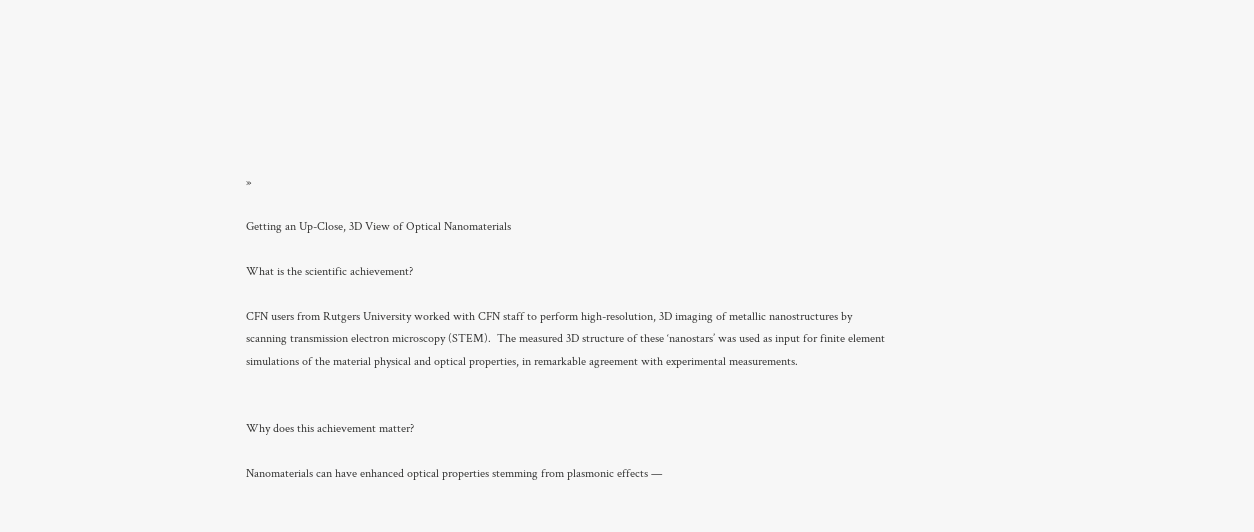»

Getting an Up-Close, 3D View of Optical Nanomaterials

What is the scientific achievement?

CFN users from Rutgers University worked with CFN staff to perform high-resolution, 3D imaging of metallic nanostructures by scanning transmission electron microscopy (STEM).  The measured 3D structure of these ‘nanostars’ was used as input for finite element simulations of the material physical and optical properties, in remarkable agreement with experimental measurements.


Why does this achievement matter?

Nanomaterials can have enhanced optical properties stemming from plasmonic effects —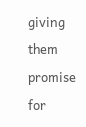giving them promise for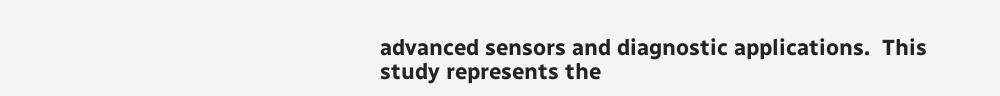advanced sensors and diagnostic applications.  This study represents the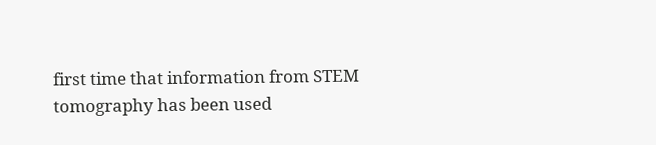first time that information from STEM tomography has been used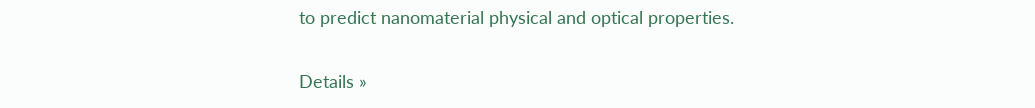to predict nanomaterial physical and optical properties.

Details »